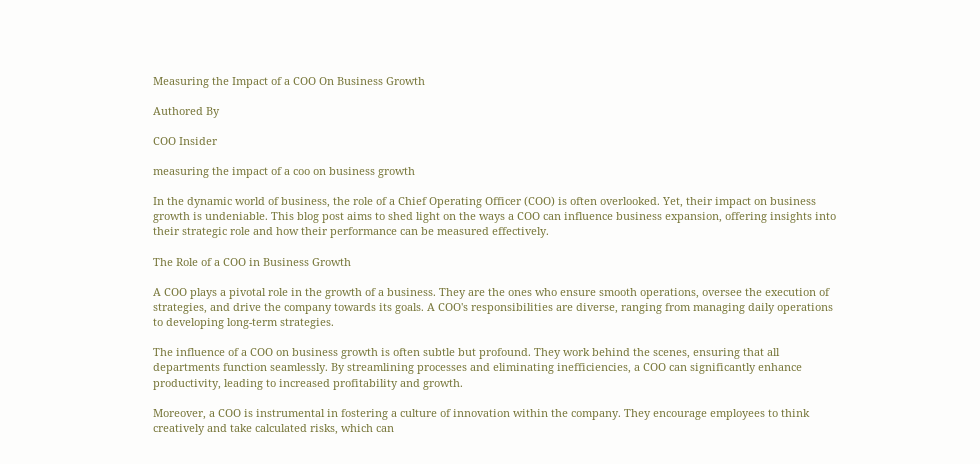Measuring the Impact of a COO On Business Growth

Authored By

COO Insider

measuring the impact of a coo on business growth

In the dynamic world of business, the role of a Chief Operating Officer (COO) is often overlooked. Yet, their impact on business growth is undeniable. This blog post aims to shed light on the ways a COO can influence business expansion, offering insights into their strategic role and how their performance can be measured effectively.

The Role of a COO in Business Growth

A COO plays a pivotal role in the growth of a business. They are the ones who ensure smooth operations, oversee the execution of strategies, and drive the company towards its goals. A COO's responsibilities are diverse, ranging from managing daily operations to developing long-term strategies.

The influence of a COO on business growth is often subtle but profound. They work behind the scenes, ensuring that all departments function seamlessly. By streamlining processes and eliminating inefficiencies, a COO can significantly enhance productivity, leading to increased profitability and growth.

Moreover, a COO is instrumental in fostering a culture of innovation within the company. They encourage employees to think creatively and take calculated risks, which can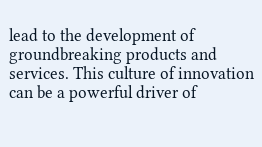lead to the development of groundbreaking products and services. This culture of innovation can be a powerful driver of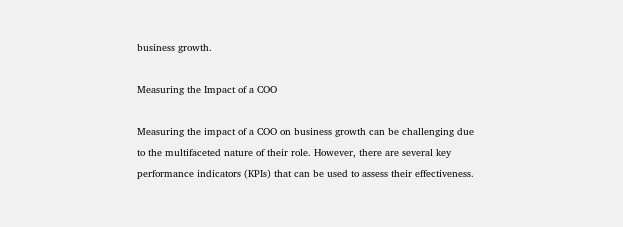business growth.

Measuring the Impact of a COO

Measuring the impact of a COO on business growth can be challenging due to the multifaceted nature of their role. However, there are several key performance indicators (KPIs) that can be used to assess their effectiveness.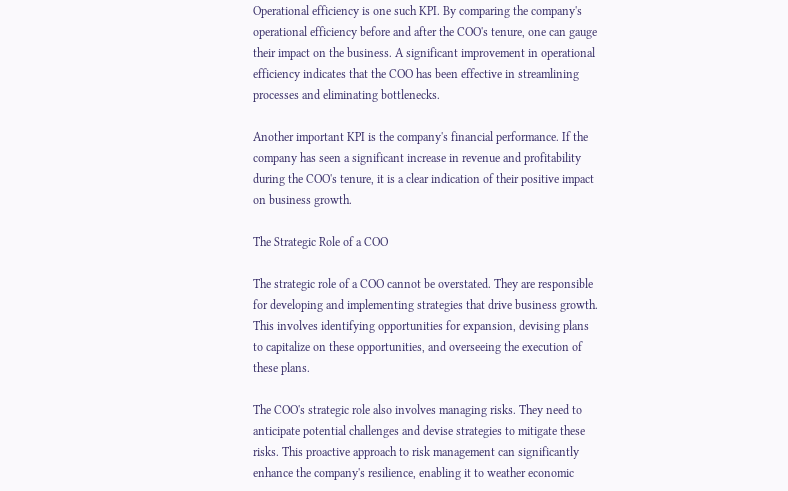Operational efficiency is one such KPI. By comparing the company's operational efficiency before and after the COO's tenure, one can gauge their impact on the business. A significant improvement in operational efficiency indicates that the COO has been effective in streamlining processes and eliminating bottlenecks.

Another important KPI is the company's financial performance. If the company has seen a significant increase in revenue and profitability during the COO's tenure, it is a clear indication of their positive impact on business growth.

The Strategic Role of a COO

The strategic role of a COO cannot be overstated. They are responsible for developing and implementing strategies that drive business growth. This involves identifying opportunities for expansion, devising plans to capitalize on these opportunities, and overseeing the execution of these plans.

The COO's strategic role also involves managing risks. They need to anticipate potential challenges and devise strategies to mitigate these risks. This proactive approach to risk management can significantly enhance the company's resilience, enabling it to weather economic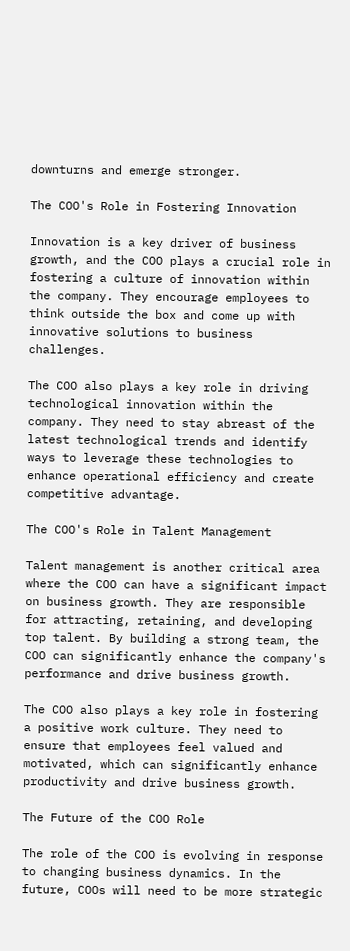downturns and emerge stronger.

The COO's Role in Fostering Innovation

Innovation is a key driver of business growth, and the COO plays a crucial role in fostering a culture of innovation within the company. They encourage employees to think outside the box and come up with innovative solutions to business challenges.

The COO also plays a key role in driving technological innovation within the company. They need to stay abreast of the latest technological trends and identify ways to leverage these technologies to enhance operational efficiency and create competitive advantage.

The COO's Role in Talent Management

Talent management is another critical area where the COO can have a significant impact on business growth. They are responsible for attracting, retaining, and developing top talent. By building a strong team, the COO can significantly enhance the company's performance and drive business growth.

The COO also plays a key role in fostering a positive work culture. They need to ensure that employees feel valued and motivated, which can significantly enhance productivity and drive business growth.

The Future of the COO Role

The role of the COO is evolving in response to changing business dynamics. In the future, COOs will need to be more strategic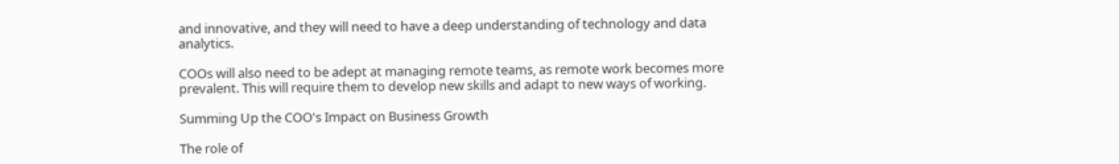and innovative, and they will need to have a deep understanding of technology and data analytics.

COOs will also need to be adept at managing remote teams, as remote work becomes more prevalent. This will require them to develop new skills and adapt to new ways of working.

Summing Up the COO's Impact on Business Growth

The role of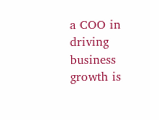a COO in driving business growth is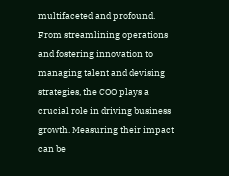multifaceted and profound. From streamlining operations and fostering innovation to managing talent and devising strategies, the COO plays a crucial role in driving business growth. Measuring their impact can be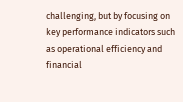challenging, but by focusing on key performance indicators such as operational efficiency and financial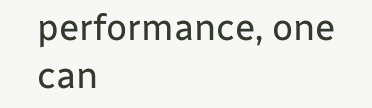performance, one can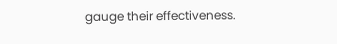gauge their effectiveness.